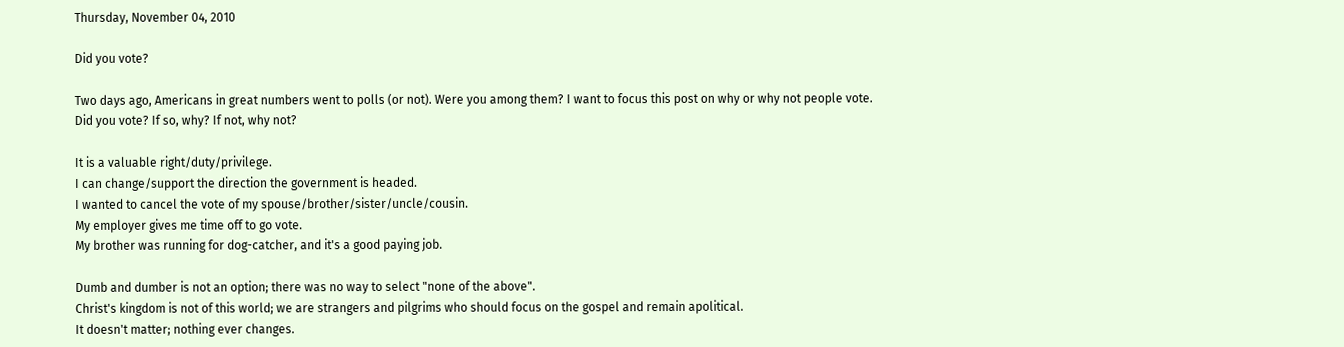Thursday, November 04, 2010

Did you vote?

Two days ago, Americans in great numbers went to polls (or not). Were you among them? I want to focus this post on why or why not people vote. Did you vote? If so, why? If not, why not?

It is a valuable right/duty/privilege.
I can change/support the direction the government is headed.
I wanted to cancel the vote of my spouse/brother/sister/uncle/cousin.
My employer gives me time off to go vote.
My brother was running for dog-catcher, and it's a good paying job.

Dumb and dumber is not an option; there was no way to select "none of the above".
Christ's kingdom is not of this world; we are strangers and pilgrims who should focus on the gospel and remain apolitical.
It doesn't matter; nothing ever changes.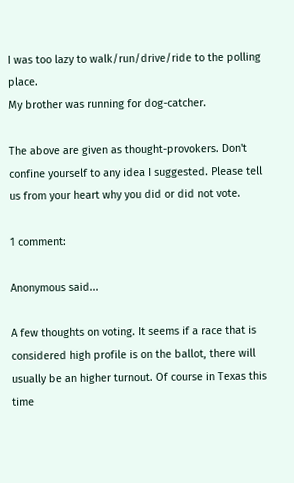I was too lazy to walk/run/drive/ride to the polling place.
My brother was running for dog-catcher.

The above are given as thought-provokers. Don't confine yourself to any idea I suggested. Please tell us from your heart why you did or did not vote.

1 comment:

Anonymous said...

A few thoughts on voting. It seems if a race that is considered high profile is on the ballot, there will usually be an higher turnout. Of course in Texas this time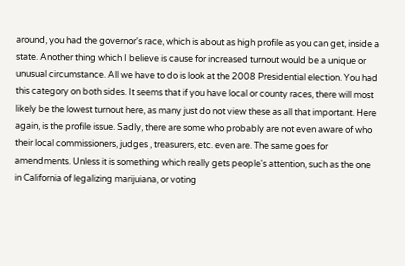around, you had the governor's race, which is about as high profile as you can get, inside a state. Another thing which I believe is cause for increased turnout would be a unique or unusual circumstance. All we have to do is look at the 2008 Presidential election. You had this category on both sides. It seems that if you have local or county races, there will most likely be the lowest turnout here, as many just do not view these as all that important. Here again, is the profile issue. Sadly, there are some who probably are not even aware of who their local commissioners, judges , treasurers, etc. even are. The same goes for amendments. Unless it is something which really gets people's attention, such as the one in California of legalizing marijuiana, or voting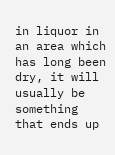in liquor in an area which has long been dry, it will usually be something that ends up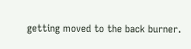getting moved to the back burner.